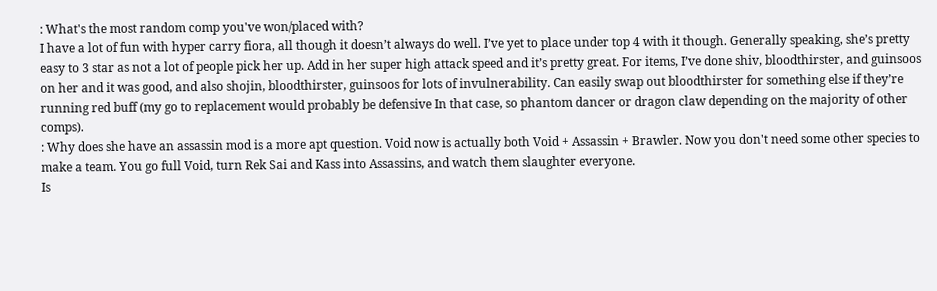: What's the most random comp you've won/placed with?
I have a lot of fun with hyper carry fiora, all though it doesn’t always do well. I’ve yet to place under top 4 with it though. Generally speaking, she’s pretty easy to 3 star as not a lot of people pick her up. Add in her super high attack speed and it’s pretty great. For items, I’ve done shiv, bloodthirster, and guinsoos on her and it was good, and also shojin, bloodthirster, guinsoos for lots of invulnerability. Can easily swap out bloodthirster for something else if they’re running red buff (my go to replacement would probably be defensive In that case, so phantom dancer or dragon claw depending on the majority of other comps).
: Why does she have an assassin mod is a more apt question. Void now is actually both Void + Assassin + Brawler. Now you don't need some other species to make a team. You go full Void, turn Rek Sai and Kass into Assassins, and watch them slaughter everyone.
Is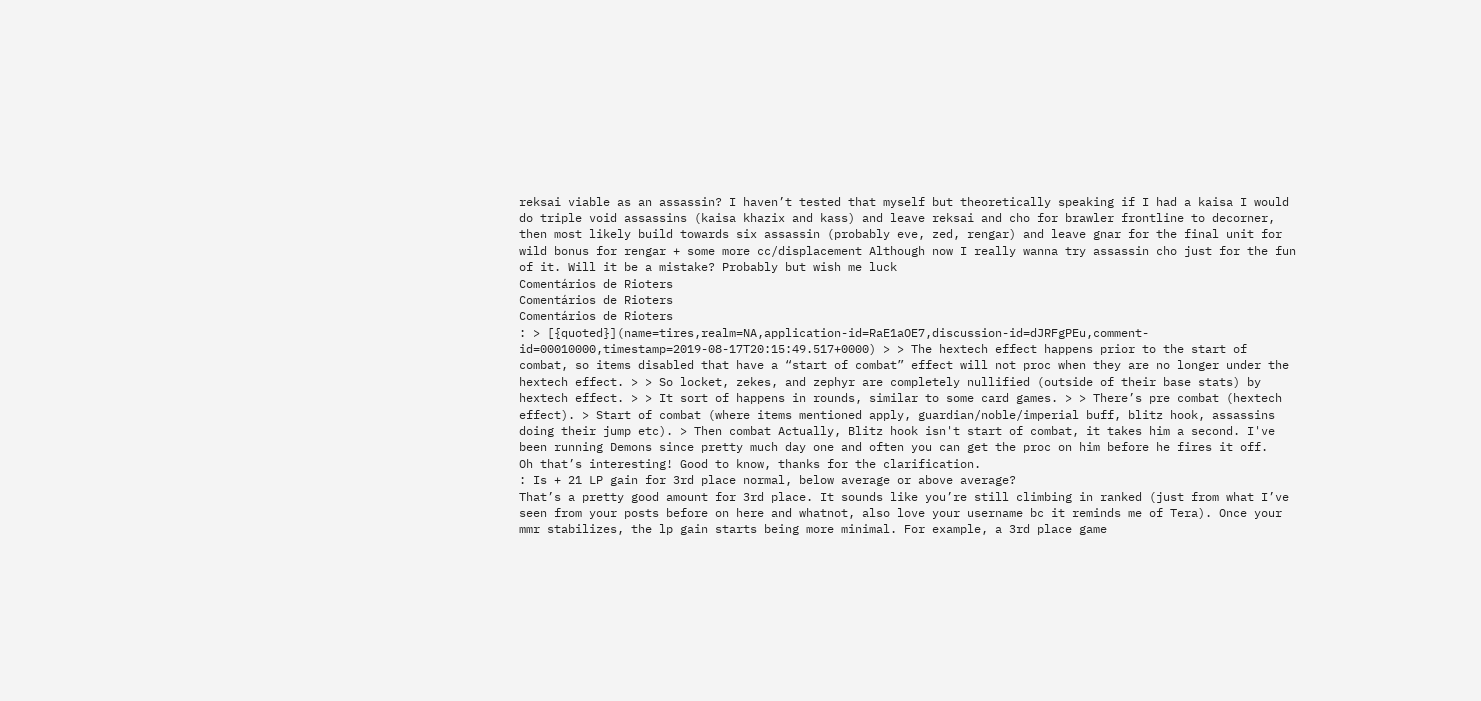reksai viable as an assassin? I haven’t tested that myself but theoretically speaking if I had a kaisa I would do triple void assassins (kaisa khazix and kass) and leave reksai and cho for brawler frontline to decorner, then most likely build towards six assassin (probably eve, zed, rengar) and leave gnar for the final unit for wild bonus for rengar + some more cc/displacement Although now I really wanna try assassin cho just for the fun of it. Will it be a mistake? Probably but wish me luck
Comentários de Rioters
Comentários de Rioters
Comentários de Rioters
: > [{quoted}](name=tires,realm=NA,application-id=RaE1aOE7,discussion-id=dJRFgPEu,comment-id=00010000,timestamp=2019-08-17T20:15:49.517+0000) > > The hextech effect happens prior to the start of combat, so items disabled that have a “start of combat” effect will not proc when they are no longer under the hextech effect. > > So locket, zekes, and zephyr are completely nullified (outside of their base stats) by hextech effect. > > It sort of happens in rounds, similar to some card games. > > There’s pre combat (hextech effect). > Start of combat (where items mentioned apply, guardian/noble/imperial buff, blitz hook, assassins doing their jump etc). > Then combat Actually, Blitz hook isn't start of combat, it takes him a second. I've been running Demons since pretty much day one and often you can get the proc on him before he fires it off.
Oh that’s interesting! Good to know, thanks for the clarification.
: Is + 21 LP gain for 3rd place normal, below average or above average?
That’s a pretty good amount for 3rd place. It sounds like you’re still climbing in ranked (just from what I’ve seen from your posts before on here and whatnot, also love your username bc it reminds me of Tera). Once your mmr stabilizes, the lp gain starts being more minimal. For example, a 3rd place game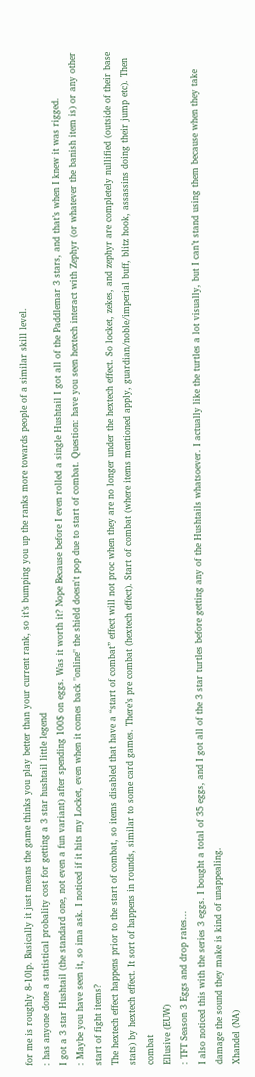for me is roughly 8-10lp. Basically it just means the game thinks you play better than your current rank, so it’s bumping you up the ranks more towards people of a similar skill level.
: has anyone done a statistical probality cost for getting a 3 star hushtail little legend
I got a 3 star Hushtail (the standard one, not even a fun variant) after spending 100$ on eggs. Was it worth it? Nope Because before I even rolled a single Hushtail I got all of the Paddlemar 3 stars, and that’s when I knew it was rigged.
: Maybe you have seen it, so ima ask. I noticed if it hits my Locket, even when it comes back "online" the shield doesn't pop due to start of combat. Question: have you seen hextech interact with Zephyr (or whatever the banish item is) or any other start of fight items?
The hextech effect happens prior to the start of combat, so items disabled that have a “start of combat” effect will not proc when they are no longer under the hextech effect. So locket, zekes, and zephyr are completely nullified (outside of their base stats) by hextech effect. It sort of happens in rounds, similar to some card games. There’s pre combat (hextech effect). Start of combat (where items mentioned apply, guardian/noble/imperial buff, blitz hook, assassins doing their jump etc). Then combat
Ellusive (EUW)
: TFT Season 3 Eggs and drop rates...
I also noticed this with the series 3 eggs. I bought a total of 35 eggs, and I got all of the 3 star turtles before getting any of the Hushtails whatsoever. I actually like the turtles a lot visually, but I can’t stand using them because when they take damage the sound they make is kind of unappealing.
Xhandel (NA)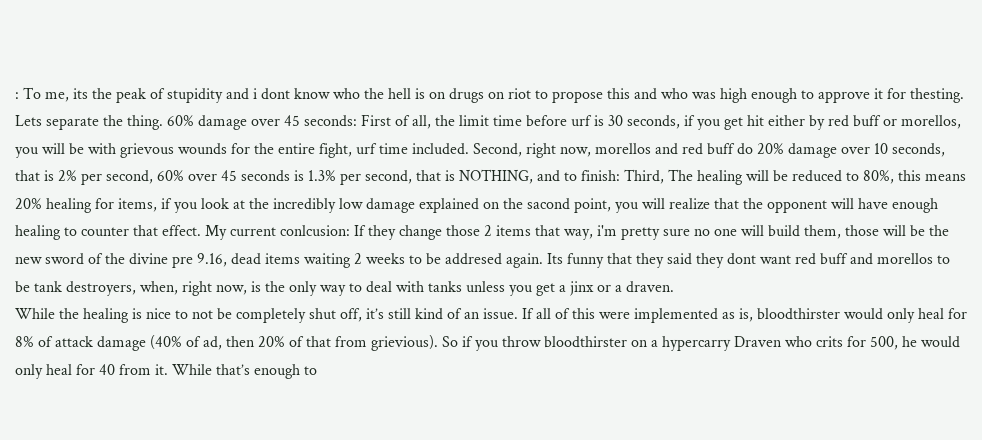: To me, its the peak of stupidity and i dont know who the hell is on drugs on riot to propose this and who was high enough to approve it for thesting. Lets separate the thing. 60% damage over 45 seconds: First of all, the limit time before urf is 30 seconds, if you get hit either by red buff or morellos, you will be with grievous wounds for the entire fight, urf time included. Second, right now, morellos and red buff do 20% damage over 10 seconds, that is 2% per second, 60% over 45 seconds is 1.3% per second, that is NOTHING, and to finish: Third, The healing will be reduced to 80%, this means 20% healing for items, if you look at the incredibly low damage explained on the sacond point, you will realize that the opponent will have enough healing to counter that effect. My current conlcusion: If they change those 2 items that way, i'm pretty sure no one will build them, those will be the new sword of the divine pre 9.16, dead items waiting 2 weeks to be addresed again. Its funny that they said they dont want red buff and morellos to be tank destroyers, when, right now, is the only way to deal with tanks unless you get a jinx or a draven.
While the healing is nice to not be completely shut off, it’s still kind of an issue. If all of this were implemented as is, bloodthirster would only heal for 8% of attack damage (40% of ad, then 20% of that from grievious). So if you throw bloodthirster on a hypercarry Draven who crits for 500, he would only heal for 40 from it. While that’s enough to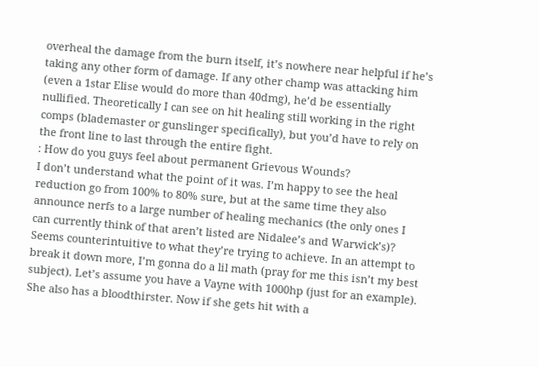overheal the damage from the burn itself, it’s nowhere near helpful if he’s taking any other form of damage. If any other champ was attacking him (even a 1star Elise would do more than 40dmg), he’d be essentially nullified. Theoretically I can see on hit healing still working in the right comps (blademaster or gunslinger specifically), but you’d have to rely on the front line to last through the entire fight.
: How do you guys feel about permanent Grievous Wounds?
I don’t understand what the point of it was. I’m happy to see the heal reduction go from 100% to 80% sure, but at the same time they also announce nerfs to a large number of healing mechanics (the only ones I can currently think of that aren’t listed are Nidalee’s and Warwick’s)? Seems counterintuitive to what they’re trying to achieve. In an attempt to break it down more, I’m gonna do a lil math (pray for me this isn’t my best subject). Let’s assume you have a Vayne with 1000hp (just for an example). She also has a bloodthirster. Now if she gets hit with a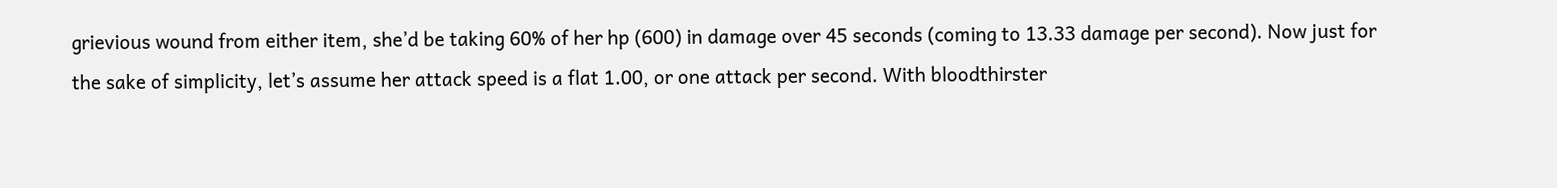grievious wound from either item, she’d be taking 60% of her hp (600) in damage over 45 seconds (coming to 13.33 damage per second). Now just for the sake of simplicity, let’s assume her attack speed is a flat 1.00, or one attack per second. With bloodthirster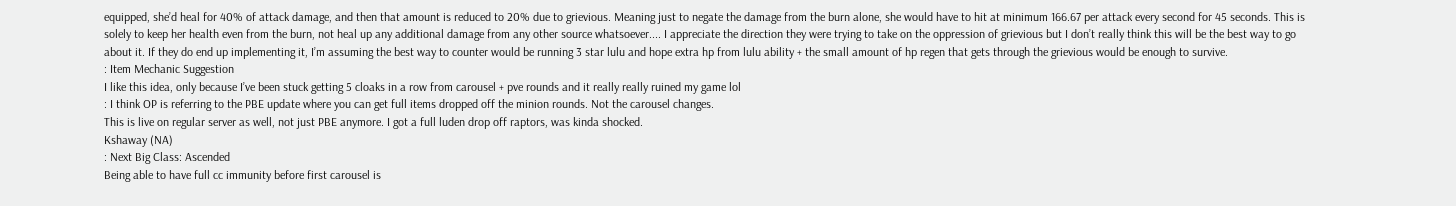equipped, she’d heal for 40% of attack damage, and then that amount is reduced to 20% due to grievious. Meaning just to negate the damage from the burn alone, she would have to hit at minimum 166.67 per attack every second for 45 seconds. This is solely to keep her health even from the burn, not heal up any additional damage from any other source whatsoever.... I appreciate the direction they were trying to take on the oppression of grievious but I don’t really think this will be the best way to go about it. If they do end up implementing it, I’m assuming the best way to counter would be running 3 star lulu and hope extra hp from lulu ability + the small amount of hp regen that gets through the grievious would be enough to survive.
: Item Mechanic Suggestion
I like this idea, only because I’ve been stuck getting 5 cloaks in a row from carousel + pve rounds and it really really ruined my game lol
: I think OP is referring to the PBE update where you can get full items dropped off the minion rounds. Not the carousel changes.
This is live on regular server as well, not just PBE anymore. I got a full luden drop off raptors, was kinda shocked.
Kshaway (NA)
: Next Big Class: Ascended
Being able to have full cc immunity before first carousel is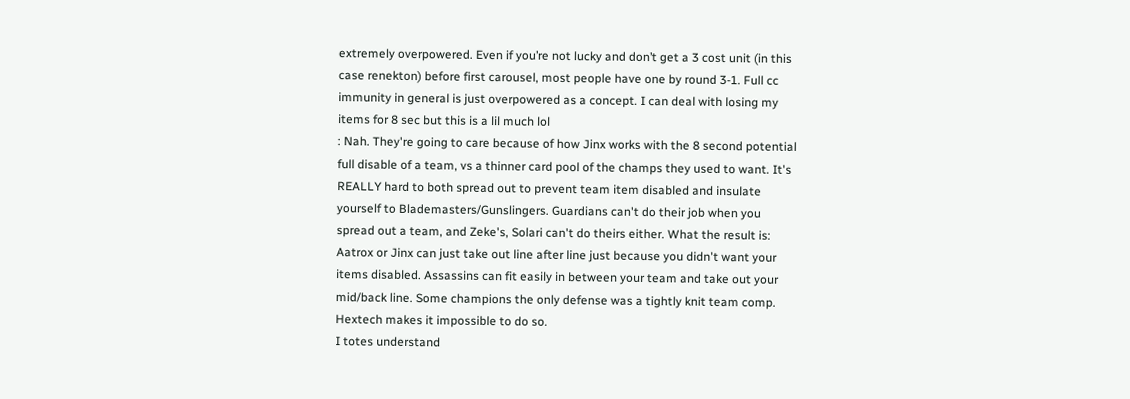extremely overpowered. Even if you’re not lucky and don’t get a 3 cost unit (in this case renekton) before first carousel, most people have one by round 3-1. Full cc immunity in general is just overpowered as a concept. I can deal with losing my items for 8 sec but this is a lil much lol
: Nah. They're going to care because of how Jinx works with the 8 second potential full disable of a team, vs a thinner card pool of the champs they used to want. It's REALLY hard to both spread out to prevent team item disabled and insulate yourself to Blademasters/Gunslingers. Guardians can't do their job when you spread out a team, and Zeke's, Solari can't do theirs either. What the result is: Aatrox or Jinx can just take out line after line just because you didn't want your items disabled. Assassins can fit easily in between your team and take out your mid/back line. Some champions the only defense was a tightly knit team comp. Hextech makes it impossible to do so.
I totes understand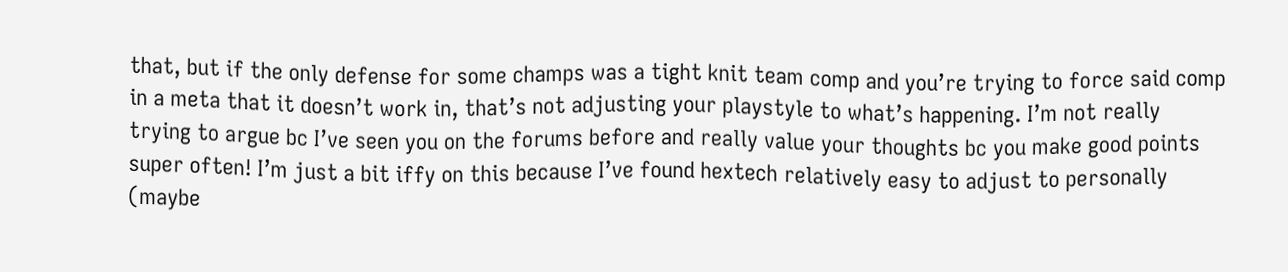that, but if the only defense for some champs was a tight knit team comp and you’re trying to force said comp in a meta that it doesn’t work in, that’s not adjusting your playstyle to what’s happening. I’m not really trying to argue bc I’ve seen you on the forums before and really value your thoughts bc you make good points super often! I’m just a bit iffy on this because I’ve found hextech relatively easy to adjust to personally (maybe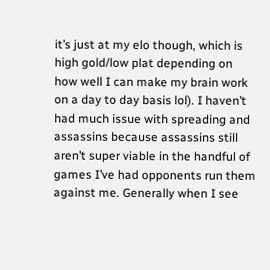it’s just at my elo though, which is high gold/low plat depending on how well I can make my brain work on a day to day basis lol). I haven’t had much issue with spreading and assassins because assassins still aren’t super viable in the handful of games I’ve had opponents run them against me. Generally when I see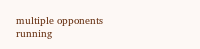multiple opponents running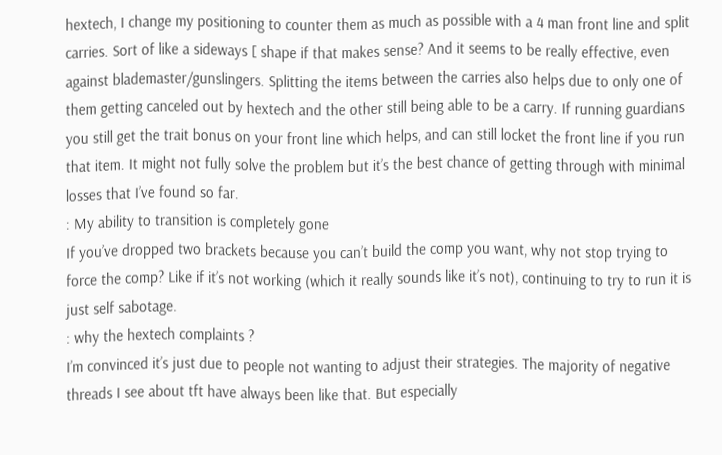hextech, I change my positioning to counter them as much as possible with a 4 man front line and split carries. Sort of like a sideways [ shape if that makes sense? And it seems to be really effective, even against blademaster/gunslingers. Splitting the items between the carries also helps due to only one of them getting canceled out by hextech and the other still being able to be a carry. If running guardians you still get the trait bonus on your front line which helps, and can still locket the front line if you run that item. It might not fully solve the problem but it’s the best chance of getting through with minimal losses that I’ve found so far.
: My ability to transition is completely gone
If you’ve dropped two brackets because you can’t build the comp you want, why not stop trying to force the comp? Like if it’s not working (which it really sounds like it’s not), continuing to try to run it is just self sabotage.
: why the hextech complaints ?
I’m convinced it’s just due to people not wanting to adjust their strategies. The majority of negative threads I see about tft have always been like that. But especially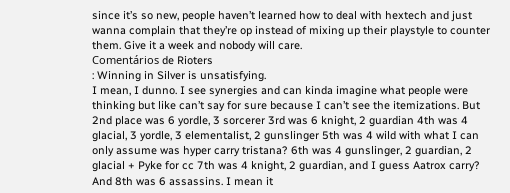since it’s so new, people haven’t learned how to deal with hextech and just wanna complain that they’re op instead of mixing up their playstyle to counter them. Give it a week and nobody will care.
Comentários de Rioters
: Winning in Silver is unsatisfying.
I mean, I dunno. I see synergies and can kinda imagine what people were thinking but like can’t say for sure because I can’t see the itemizations. But 2nd place was 6 yordle, 3 sorcerer 3rd was 6 knight, 2 guardian 4th was 4 glacial, 3 yordle, 3 elementalist, 2 gunslinger 5th was 4 wild with what I can only assume was hyper carry tristana? 6th was 4 gunslinger, 2 guardian, 2 glacial + Pyke for cc 7th was 4 knight, 2 guardian, and I guess Aatrox carry? And 8th was 6 assassins. I mean it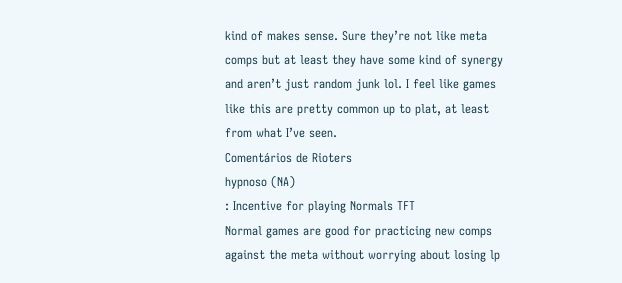kind of makes sense. Sure they’re not like meta comps but at least they have some kind of synergy and aren’t just random junk lol. I feel like games like this are pretty common up to plat, at least from what I’ve seen.
Comentários de Rioters
hypnoso (NA)
: Incentive for playing Normals TFT
Normal games are good for practicing new comps against the meta without worrying about losing lp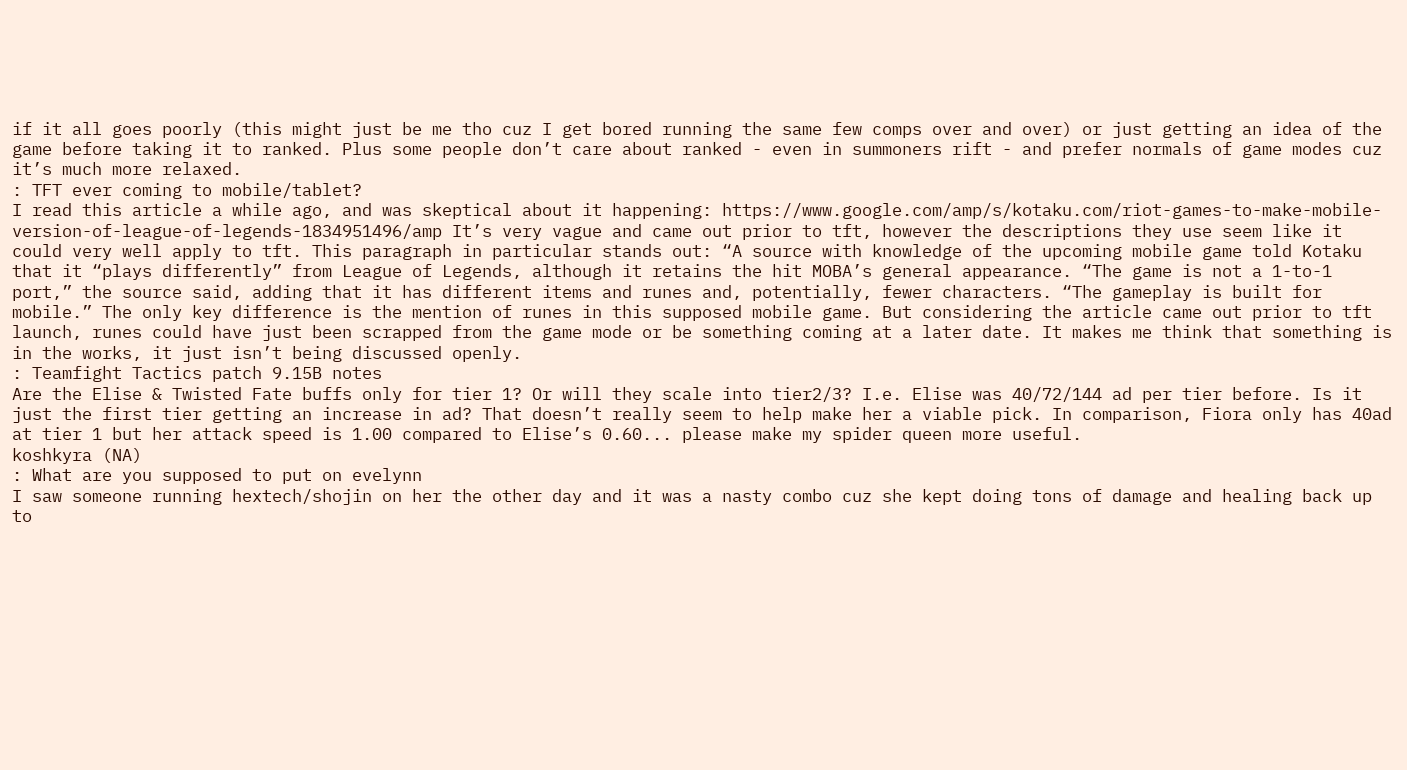if it all goes poorly (this might just be me tho cuz I get bored running the same few comps over and over) or just getting an idea of the game before taking it to ranked. Plus some people don’t care about ranked - even in summoners rift - and prefer normals of game modes cuz it’s much more relaxed.
: TFT ever coming to mobile/tablet?
I read this article a while ago, and was skeptical about it happening: https://www.google.com/amp/s/kotaku.com/riot-games-to-make-mobile-version-of-league-of-legends-1834951496/amp It’s very vague and came out prior to tft, however the descriptions they use seem like it could very well apply to tft. This paragraph in particular stands out: “A source with knowledge of the upcoming mobile game told Kotaku that it “plays differently” from League of Legends, although it retains the hit MOBA’s general appearance. “The game is not a 1-to-1 port,” the source said, adding that it has different items and runes and, potentially, fewer characters. “The gameplay is built for mobile.” The only key difference is the mention of runes in this supposed mobile game. But considering the article came out prior to tft launch, runes could have just been scrapped from the game mode or be something coming at a later date. It makes me think that something is in the works, it just isn’t being discussed openly.
: Teamfight Tactics patch 9.15B notes
Are the Elise & Twisted Fate buffs only for tier 1? Or will they scale into tier2/3? I.e. Elise was 40/72/144 ad per tier before. Is it just the first tier getting an increase in ad? That doesn’t really seem to help make her a viable pick. In comparison, Fiora only has 40ad at tier 1 but her attack speed is 1.00 compared to Elise’s 0.60... please make my spider queen more useful.
koshkyra (NA)
: What are you supposed to put on evelynn
I saw someone running hextech/shojin on her the other day and it was a nasty combo cuz she kept doing tons of damage and healing back up to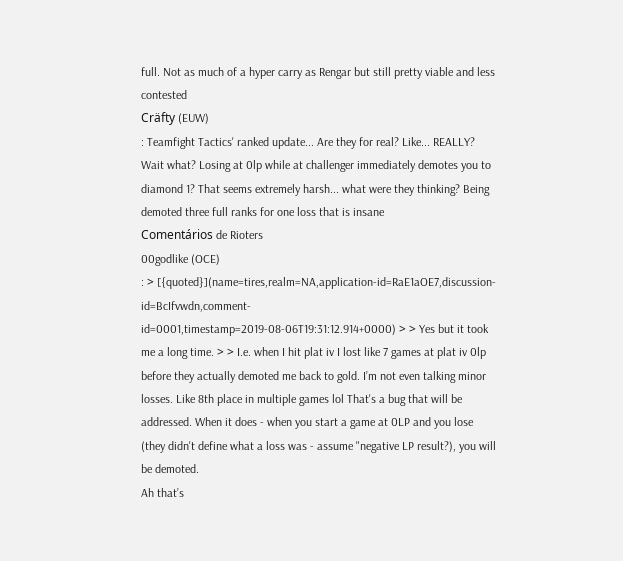full. Not as much of a hyper carry as Rengar but still pretty viable and less contested
Cräfty (EUW)
: Teamfight Tactics' ranked update... Are they for real? Like... REALLY?
Wait what? Losing at 0lp while at challenger immediately demotes you to diamond 1? That seems extremely harsh... what were they thinking? Being demoted three full ranks for one loss that is insane
Comentários de Rioters
00godlike (OCE)
: > [{quoted}](name=tires,realm=NA,application-id=RaE1aOE7,discussion-id=BcIfvwdn,comment-id=0001,timestamp=2019-08-06T19:31:12.914+0000) > > Yes but it took me a long time. > > I.e. when I hit plat iv I lost like 7 games at plat iv 0lp before they actually demoted me back to gold. I’m not even talking minor losses. Like 8th place in multiple games lol That's a bug that will be addressed. When it does - when you start a game at 0LP and you lose (they didn't define what a loss was - assume "negative LP result?), you will be demoted.
Ah that’s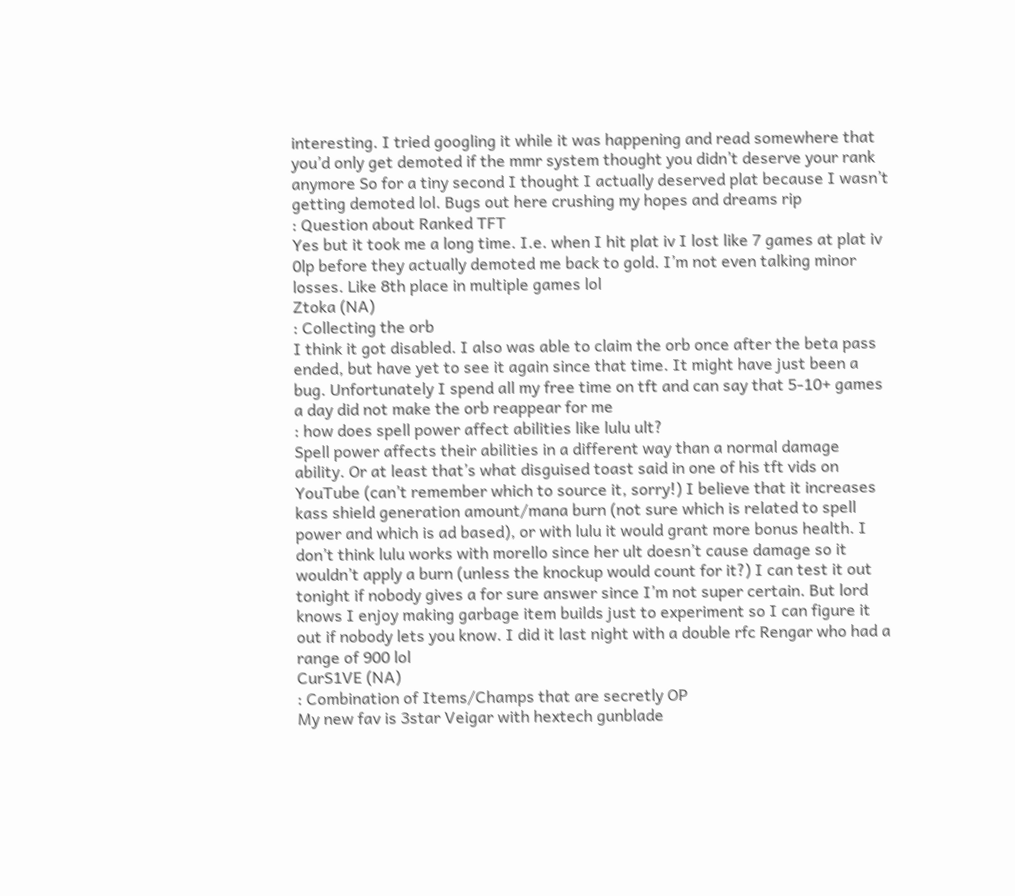interesting. I tried googling it while it was happening and read somewhere that you’d only get demoted if the mmr system thought you didn’t deserve your rank anymore So for a tiny second I thought I actually deserved plat because I wasn’t getting demoted lol. Bugs out here crushing my hopes and dreams rip
: Question about Ranked TFT
Yes but it took me a long time. I.e. when I hit plat iv I lost like 7 games at plat iv 0lp before they actually demoted me back to gold. I’m not even talking minor losses. Like 8th place in multiple games lol
Ztoka (NA)
: Collecting the orb
I think it got disabled. I also was able to claim the orb once after the beta pass ended, but have yet to see it again since that time. It might have just been a bug. Unfortunately I spend all my free time on tft and can say that 5-10+ games a day did not make the orb reappear for me
: how does spell power affect abilities like lulu ult?
Spell power affects their abilities in a different way than a normal damage ability. Or at least that’s what disguised toast said in one of his tft vids on YouTube (can’t remember which to source it, sorry!) I believe that it increases kass shield generation amount/mana burn (not sure which is related to spell power and which is ad based), or with lulu it would grant more bonus health. I don’t think lulu works with morello since her ult doesn’t cause damage so it wouldn’t apply a burn (unless the knockup would count for it?) I can test it out tonight if nobody gives a for sure answer since I’m not super certain. But lord knows I enjoy making garbage item builds just to experiment so I can figure it out if nobody lets you know. I did it last night with a double rfc Rengar who had a range of 900 lol
CurS1VE (NA)
: Combination of Items/Champs that are secretly OP
My new fav is 3star Veigar with hextech gunblade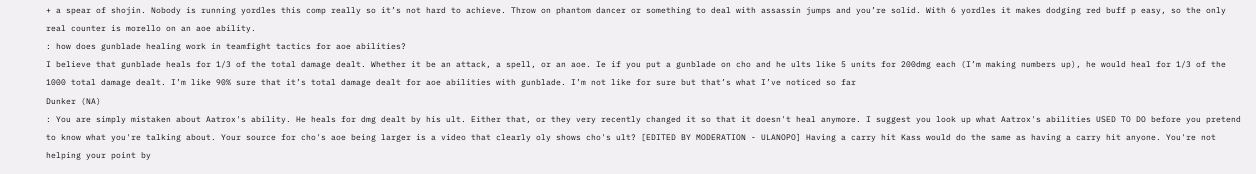+ a spear of shojin. Nobody is running yordles this comp really so it’s not hard to achieve. Throw on phantom dancer or something to deal with assassin jumps and you’re solid. With 6 yordles it makes dodging red buff p easy, so the only real counter is morello on an aoe ability.
: how does gunblade healing work in teamfight tactics for aoe abilities?
I believe that gunblade heals for 1/3 of the total damage dealt. Whether it be an attack, a spell, or an aoe. Ie if you put a gunblade on cho and he ults like 5 units for 200dmg each (I’m making numbers up), he would heal for 1/3 of the 1000 total damage dealt. I’m like 90% sure that it’s total damage dealt for aoe abilities with gunblade. I’m not like for sure but that’s what I’ve noticed so far
Dunker (NA)
: You are simply mistaken about Aatrox's ability. He heals for dmg dealt by his ult. Either that, or they very recently changed it so that it doesn't heal anymore. I suggest you look up what Aatrox's abilities USED TO DO before you pretend to know what you're talking about. Your source for cho's aoe being larger is a video that clearly oly shows cho's ult? [EDITED BY MODERATION - ULANOPO] Having a carry hit Kass would do the same as having a carry hit anyone. You're not helping your point by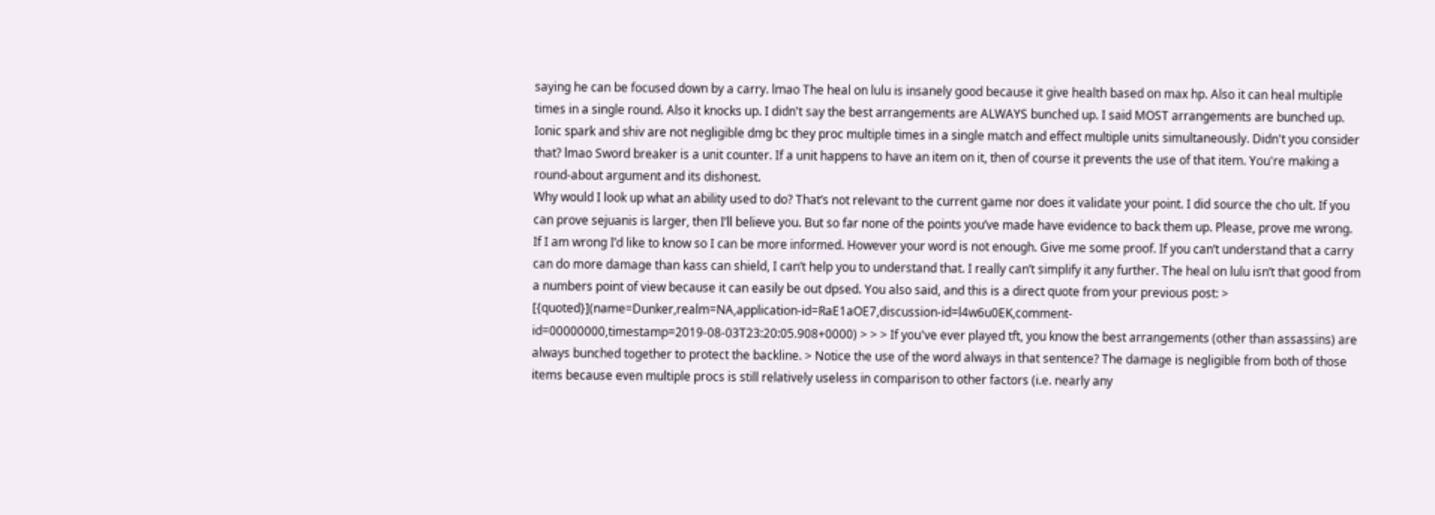saying he can be focused down by a carry. lmao The heal on lulu is insanely good because it give health based on max hp. Also it can heal multiple times in a single round. Also it knocks up. I didn't say the best arrangements are ALWAYS bunched up. I said MOST arrangements are bunched up. Ionic spark and shiv are not negligible dmg bc they proc multiple times in a single match and effect multiple units simultaneously. Didn't you consider that? lmao Sword breaker is a unit counter. If a unit happens to have an item on it, then of course it prevents the use of that item. You're making a round-about argument and its dishonest.
Why would I look up what an ability used to do? That’s not relevant to the current game nor does it validate your point. I did source the cho ult. If you can prove sejuanis is larger, then I’ll believe you. But so far none of the points you’ve made have evidence to back them up. Please, prove me wrong. If I am wrong I’d like to know so I can be more informed. However your word is not enough. Give me some proof. If you can’t understand that a carry can do more damage than kass can shield, I can’t help you to understand that. I really can’t simplify it any further. The heal on lulu isn’t that good from a numbers point of view because it can easily be out dpsed. You also said, and this is a direct quote from your previous post: > [{quoted}](name=Dunker,realm=NA,application-id=RaE1aOE7,discussion-id=l4w6u0EK,comment-id=00000000,timestamp=2019-08-03T23:20:05.908+0000) > > > If you've ever played tft, you know the best arrangements (other than assassins) are always bunched together to protect the backline. > Notice the use of the word always in that sentence? The damage is negligible from both of those items because even multiple procs is still relatively useless in comparison to other factors (i.e. nearly any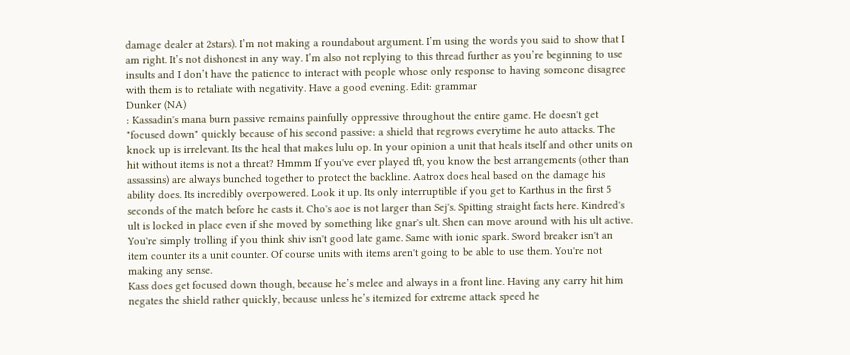damage dealer at 2stars). I’m not making a roundabout argument. I’m using the words you said to show that I am right. It’s not dishonest in any way. I’m also not replying to this thread further as you’re beginning to use insults and I don’t have the patience to interact with people whose only response to having someone disagree with them is to retaliate with negativity. Have a good evening. Edit: grammar
Dunker (NA)
: Kassadin's mana burn passive remains painfully oppressive throughout the entire game. He doesn't get "focused down" quickly because of his second passive: a shield that regrows everytime he auto attacks. The knock up is irrelevant. Its the heal that makes lulu op. In your opinion a unit that heals itself and other units on hit without items is not a threat? Hmmm If you've ever played tft, you know the best arrangements (other than assassins) are always bunched together to protect the backline. Aatrox does heal based on the damage his ability does. Its incredibly overpowered. Look it up. Its only interruptible if you get to Karthus in the first 5 seconds of the match before he casts it. Cho's aoe is not larger than Sej's. Spitting straight facts here. Kindred's ult is locked in place even if she moved by something like gnar's ult. Shen can move around with his ult active. You're simply trolling if you think shiv isn't good late game. Same with ionic spark. Sword breaker isn't an item counter its a unit counter. Of course units with items aren't going to be able to use them. You're not making any sense.
Kass does get focused down though, because he’s melee and always in a front line. Having any carry hit him negates the shield rather quickly, because unless he’s itemized for extreme attack speed he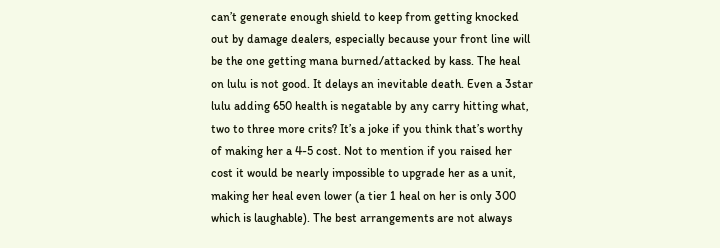can’t generate enough shield to keep from getting knocked out by damage dealers, especially because your front line will be the one getting mana burned/attacked by kass. The heal on lulu is not good. It delays an inevitable death. Even a 3star lulu adding 650 health is negatable by any carry hitting what, two to three more crits? It’s a joke if you think that’s worthy of making her a 4-5 cost. Not to mention if you raised her cost it would be nearly impossible to upgrade her as a unit, making her heal even lower (a tier 1 heal on her is only 300 which is laughable). The best arrangements are not always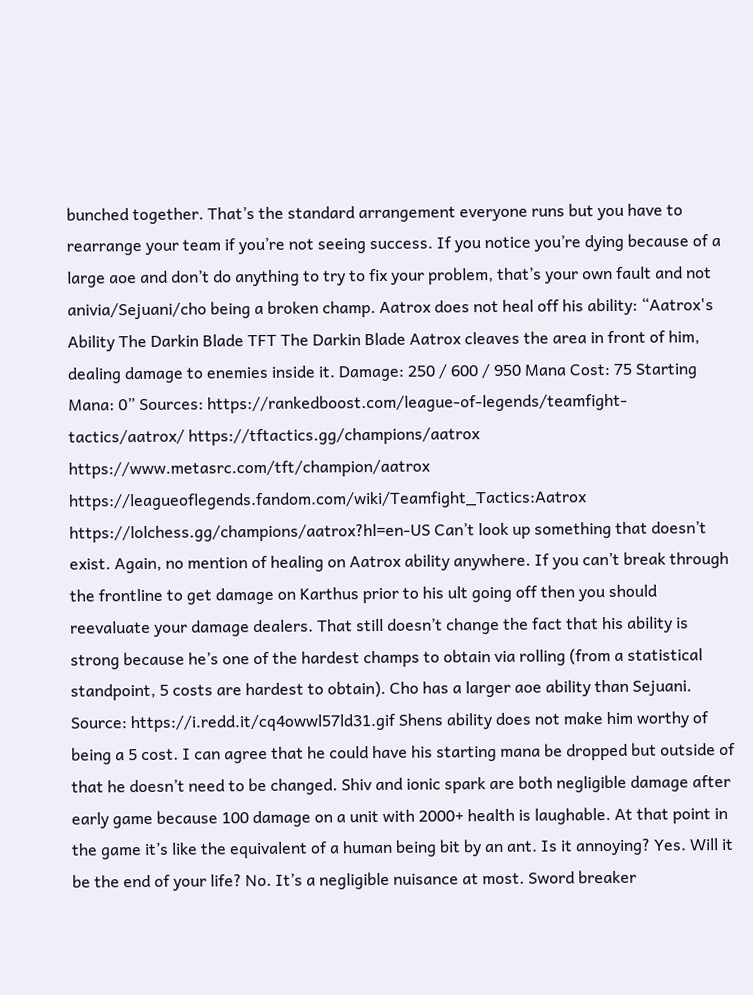bunched together. That’s the standard arrangement everyone runs but you have to rearrange your team if you’re not seeing success. If you notice you’re dying because of a large aoe and don’t do anything to try to fix your problem, that’s your own fault and not anivia/Sejuani/cho being a broken champ. Aatrox does not heal off his ability: “Aatrox's Ability The Darkin Blade TFT The Darkin Blade Aatrox cleaves the area in front of him, dealing damage to enemies inside it. Damage: 250 / 600 / 950 Mana Cost: 75 Starting Mana: 0” Sources: https://rankedboost.com/league-of-legends/teamfight-tactics/aatrox/ https://tftactics.gg/champions/aatrox https://www.metasrc.com/tft/champion/aatrox https://leagueoflegends.fandom.com/wiki/Teamfight_Tactics:Aatrox https://lolchess.gg/champions/aatrox?hl=en-US Can’t look up something that doesn’t exist. Again, no mention of healing on Aatrox ability anywhere. If you can’t break through the frontline to get damage on Karthus prior to his ult going off then you should reevaluate your damage dealers. That still doesn’t change the fact that his ability is strong because he’s one of the hardest champs to obtain via rolling (from a statistical standpoint, 5 costs are hardest to obtain). Cho has a larger aoe ability than Sejuani. Source: https://i.redd.it/cq4owwl57ld31.gif Shens ability does not make him worthy of being a 5 cost. I can agree that he could have his starting mana be dropped but outside of that he doesn’t need to be changed. Shiv and ionic spark are both negligible damage after early game because 100 damage on a unit with 2000+ health is laughable. At that point in the game it’s like the equivalent of a human being bit by an ant. Is it annoying? Yes. Will it be the end of your life? No. It’s a negligible nuisance at most. Sword breaker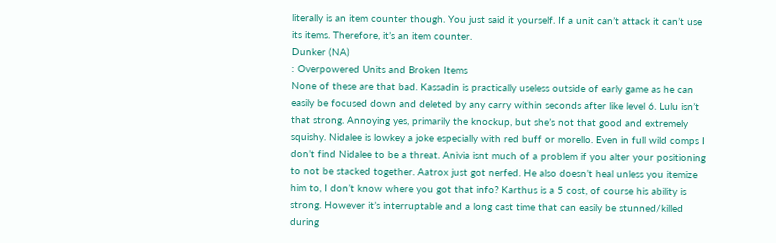literally is an item counter though. You just said it yourself. If a unit can’t attack it can’t use its items. Therefore, it’s an item counter.
Dunker (NA)
: Overpowered Units and Broken Items
None of these are that bad. Kassadin is practically useless outside of early game as he can easily be focused down and deleted by any carry within seconds after like level 6. Lulu isn’t that strong. Annoying yes, primarily the knockup, but she’s not that good and extremely squishy. Nidalee is lowkey a joke especially with red buff or morello. Even in full wild comps I don’t find Nidalee to be a threat. Anivia isnt much of a problem if you alter your positioning to not be stacked together. Aatrox just got nerfed. He also doesn’t heal unless you itemize him to, I don’t know where you got that info? Karthus is a 5 cost, of course his ability is strong. However it’s interruptable and a long cast time that can easily be stunned/killed during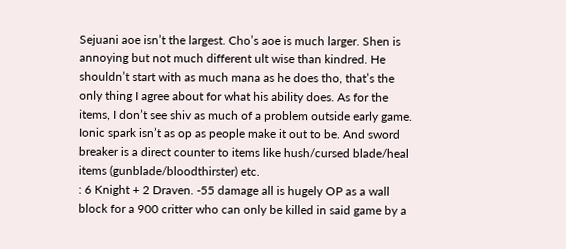Sejuani aoe isn’t the largest. Cho’s aoe is much larger. Shen is annoying but not much different ult wise than kindred. He shouldn’t start with as much mana as he does tho, that’s the only thing I agree about for what his ability does. As for the items, I don’t see shiv as much of a problem outside early game. Ionic spark isn’t as op as people make it out to be. And sword breaker is a direct counter to items like hush/cursed blade/heal items (gunblade/bloodthirster) etc.
: 6 Knight + 2 Draven. -55 damage all is hugely OP as a wall block for a 900 critter who can only be killed in said game by a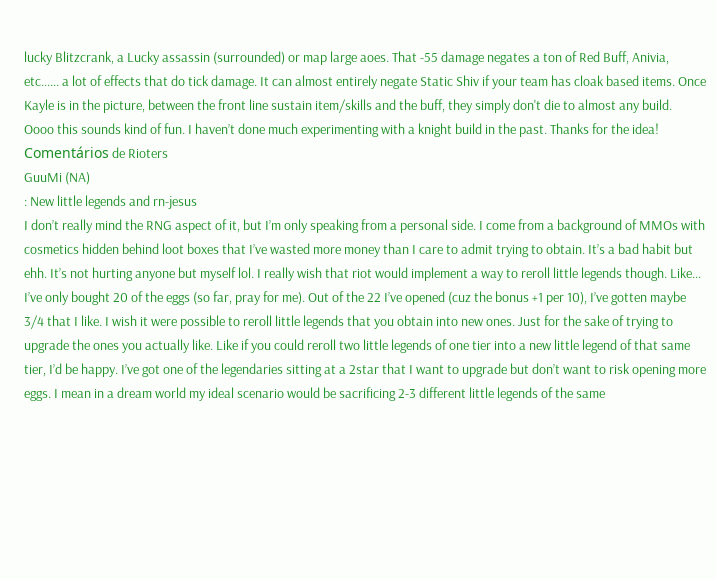lucky Blitzcrank, a Lucky assassin (surrounded) or map large aoes. That -55 damage negates a ton of Red Buff, Anivia, etc...... a lot of effects that do tick damage. It can almost entirely negate Static Shiv if your team has cloak based items. Once Kayle is in the picture, between the front line sustain item/skills and the buff, they simply don't die to almost any build.
Oooo this sounds kind of fun. I haven’t done much experimenting with a knight build in the past. Thanks for the idea!
Comentários de Rioters
GuuMi (NA)
: New little legends and rn-jesus
I don’t really mind the RNG aspect of it, but I’m only speaking from a personal side. I come from a background of MMOs with cosmetics hidden behind loot boxes that I’ve wasted more money than I care to admit trying to obtain. It’s a bad habit but ehh. It’s not hurting anyone but myself lol. I really wish that riot would implement a way to reroll little legends though. Like... I’ve only bought 20 of the eggs (so far, pray for me). Out of the 22 I’ve opened (cuz the bonus +1 per 10), I’ve gotten maybe 3/4 that I like. I wish it were possible to reroll little legends that you obtain into new ones. Just for the sake of trying to upgrade the ones you actually like. Like if you could reroll two little legends of one tier into a new little legend of that same tier, I’d be happy. I’ve got one of the legendaries sitting at a 2star that I want to upgrade but don’t want to risk opening more eggs. I mean in a dream world my ideal scenario would be sacrificing 2-3 different little legends of the same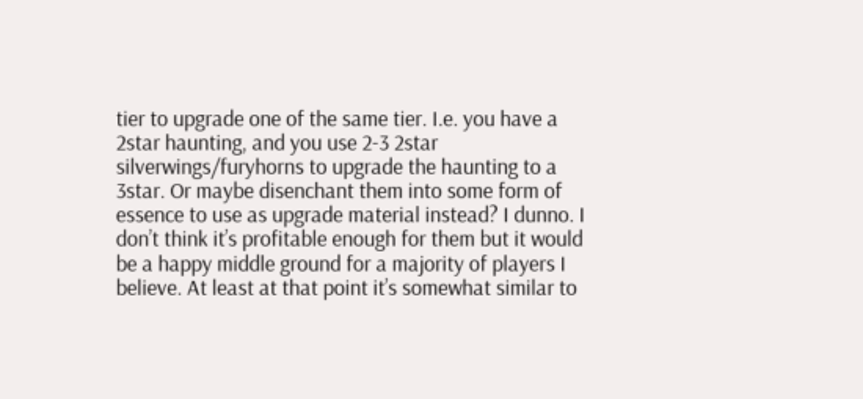tier to upgrade one of the same tier. I.e. you have a 2star haunting, and you use 2-3 2star silverwings/furyhorns to upgrade the haunting to a 3star. Or maybe disenchant them into some form of essence to use as upgrade material instead? I dunno. I don’t think it’s profitable enough for them but it would be a happy middle ground for a majority of players I believe. At least at that point it’s somewhat similar to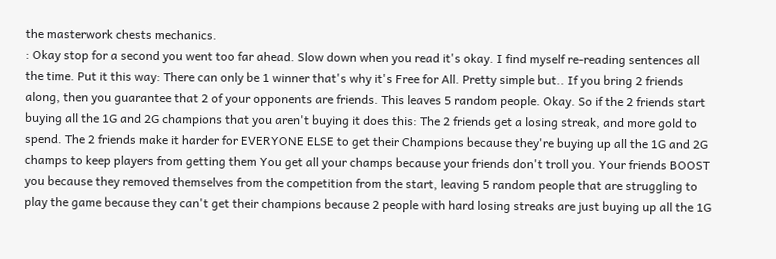the masterwork chests mechanics.
: Okay stop for a second you went too far ahead. Slow down when you read it's okay. I find myself re-reading sentences all the time. Put it this way: There can only be 1 winner that's why it's Free for All. Pretty simple but.. If you bring 2 friends along, then you guarantee that 2 of your opponents are friends. This leaves 5 random people. Okay. So if the 2 friends start buying all the 1G and 2G champions that you aren't buying it does this: The 2 friends get a losing streak, and more gold to spend. The 2 friends make it harder for EVERYONE ELSE to get their Champions because they're buying up all the 1G and 2G champs to keep players from getting them You get all your champs because your friends don't troll you. Your friends BOOST you because they removed themselves from the competition from the start, leaving 5 random people that are struggling to play the game because they can't get their champions because 2 people with hard losing streaks are just buying up all the 1G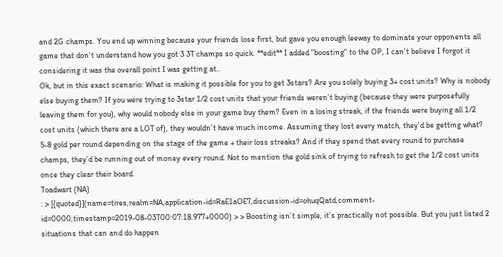and 2G champs. You end up winning because your friends lose first, but gave you enough leeway to dominate your opponents all game that don't understand how you got 3 3T champs so quick. **edit** I added "boosting" to the OP, I can't believe I forgot it considering it was the overall point I was getting at..
Ok, but in this exact scenario: What is making it possible for you to get 3stars? Are you solely buying 3+ cost units? Why is nobody else buying them? If you were trying to 3star 1/2 cost units that your friends weren’t buying (because they were purposefully leaving them for you), why would nobody else in your game buy them? Even in a losing streak, if the friends were buying all 1/2 cost units (which there are a LOT of), they wouldn’t have much income. Assuming they lost every match, they’d be getting what? 5-8 gold per round depending on the stage of the game + their loss streaks? And if they spend that every round to purchase champs, they’d be running out of money every round. Not to mention the gold sink of trying to refresh to get the 1/2 cost units once they clear their board.
Toadwart (NA)
: > [{quoted}](name=tires,realm=NA,application-id=RaE1aOE7,discussion-id=ohuqQatd,comment-id=0000,timestamp=2019-08-03T00:07:18.977+0000) > > Boosting isn’t simple, it’s practically not possible. But you just listed 2 situations that can and do happen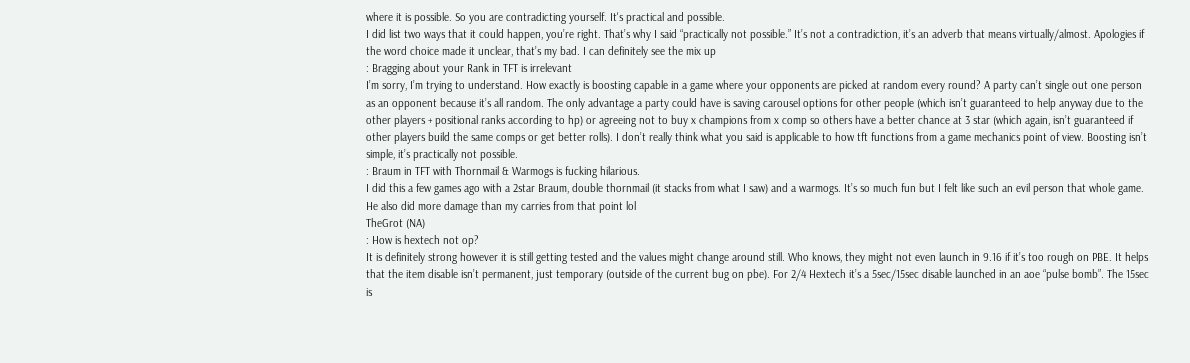where it is possible. So you are contradicting yourself. It's practical and possible.
I did list two ways that it could happen, you’re right. That’s why I said “practically not possible.” It’s not a contradiction, it’s an adverb that means virtually/almost. Apologies if the word choice made it unclear, that’s my bad. I can definitely see the mix up
: Bragging about your Rank in TFT is irrelevant
I’m sorry, I’m trying to understand. How exactly is boosting capable in a game where your opponents are picked at random every round? A party can’t single out one person as an opponent because it’s all random. The only advantage a party could have is saving carousel options for other people (which isn’t guaranteed to help anyway due to the other players + positional ranks according to hp) or agreeing not to buy x champions from x comp so others have a better chance at 3 star (which again, isn’t guaranteed if other players build the same comps or get better rolls). I don’t really think what you said is applicable to how tft functions from a game mechanics point of view. Boosting isn’t simple, it’s practically not possible.
: Braum in TFT with Thornmail & Warmogs is fucking hilarious.
I did this a few games ago with a 2star Braum, double thornmail (it stacks from what I saw) and a warmogs. It’s so much fun but I felt like such an evil person that whole game. He also did more damage than my carries from that point lol
TheGrot (NA)
: How is hextech not op?
It is definitely strong however it is still getting tested and the values might change around still. Who knows, they might not even launch in 9.16 if it’s too rough on PBE. It helps that the item disable isn’t permanent, just temporary (outside of the current bug on pbe). For 2/4 Hextech it’s a 5sec/15sec disable launched in an aoe “pulse bomb”. The 15sec is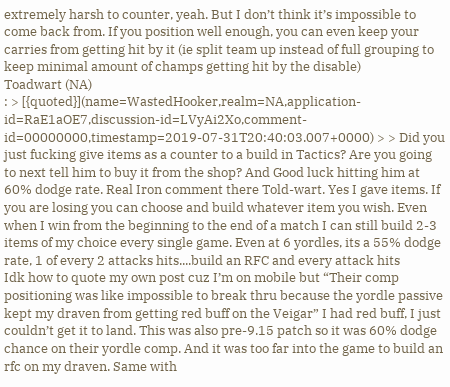extremely harsh to counter, yeah. But I don’t think it’s impossible to come back from. If you position well enough, you can even keep your carries from getting hit by it (ie split team up instead of full grouping to keep minimal amount of champs getting hit by the disable)
Toadwart (NA)
: > [{quoted}](name=WastedHooker,realm=NA,application-id=RaE1aOE7,discussion-id=LVyAi2Xo,comment-id=00000000,timestamp=2019-07-31T20:40:03.007+0000) > > Did you just fucking give items as a counter to a build in Tactics? Are you going to next tell him to buy it from the shop? And Good luck hitting him at 60% dodge rate. Real Iron comment there Told-wart. Yes I gave items. If you are losing you can choose and build whatever item you wish. Even when I win from the beginning to the end of a match I can still build 2-3 items of my choice every single game. Even at 6 yordles, its a 55% dodge rate, 1 of every 2 attacks hits....build an RFC and every attack hits
Idk how to quote my own post cuz I’m on mobile but “Their comp positioning was like impossible to break thru because the yordle passive kept my draven from getting red buff on the Veigar” I had red buff, I just couldn’t get it to land. This was also pre-9.15 patch so it was 60% dodge chance on their yordle comp. And it was too far into the game to build an rfc on my draven. Same with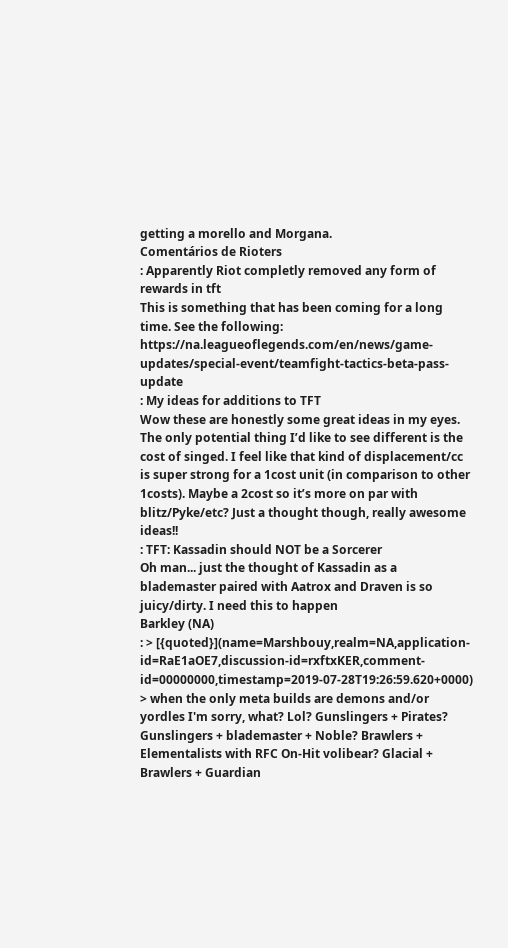getting a morello and Morgana.
Comentários de Rioters
: Apparently Riot completly removed any form of rewards in tft
This is something that has been coming for a long time. See the following: https://na.leagueoflegends.com/en/news/game-updates/special-event/teamfight-tactics-beta-pass-update
: My ideas for additions to TFT
Wow these are honestly some great ideas in my eyes. The only potential thing I’d like to see different is the cost of singed. I feel like that kind of displacement/cc is super strong for a 1cost unit (in comparison to other 1costs). Maybe a 2cost so it’s more on par with blitz/Pyke/etc? Just a thought though, really awesome ideas!!
: TFT: Kassadin should NOT be a Sorcerer
Oh man... just the thought of Kassadin as a blademaster paired with Aatrox and Draven is so juicy/dirty. I need this to happen
Barkley (NA)
: > [{quoted}](name=Marshbouy,realm=NA,application-id=RaE1aOE7,discussion-id=rxftxKER,comment-id=00000000,timestamp=2019-07-28T19:26:59.620+0000) > when the only meta builds are demons and/or yordles I'm sorry, what? Lol? Gunslingers + Pirates? Gunslingers + blademaster + Noble? Brawlers + Elementalists with RFC On-Hit volibear? Glacial + Brawlers + Guardian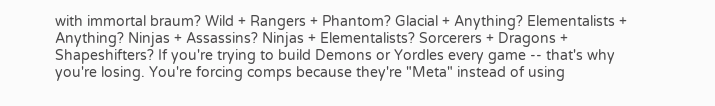with immortal braum? Wild + Rangers + Phantom? Glacial + Anything? Elementalists + Anything? Ninjas + Assassins? Ninjas + Elementalists? Sorcerers + Dragons + Shapeshifters? If you're trying to build Demons or Yordles every game -- that's why you're losing. You're forcing comps because they're "Meta" instead of using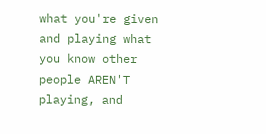what you're given and playing what you know other people AREN'T playing, and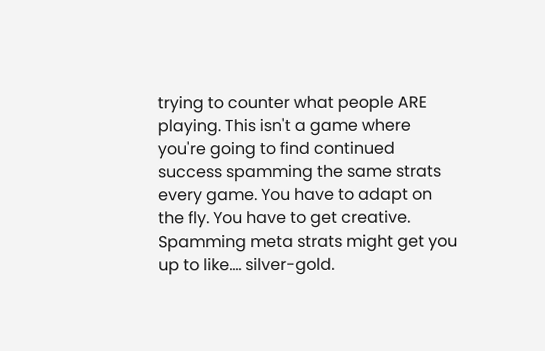trying to counter what people ARE playing. This isn't a game where you're going to find continued success spamming the same strats every game. You have to adapt on the fly. You have to get creative. Spamming meta strats might get you up to like.... silver-gold.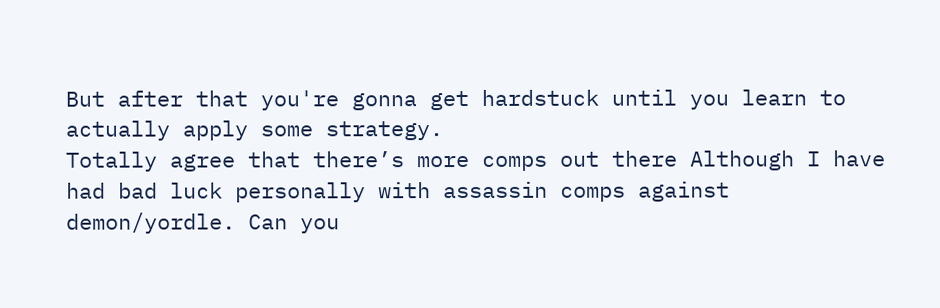But after that you're gonna get hardstuck until you learn to actually apply some strategy.
Totally agree that there’s more comps out there Although I have had bad luck personally with assassin comps against demon/yordle. Can you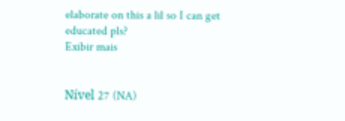elaborate on this a lil so I can get educated pls?
Exibir mais


Nível 27 (NA)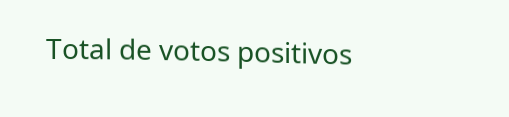Total de votos positivos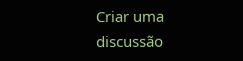Criar uma discussão